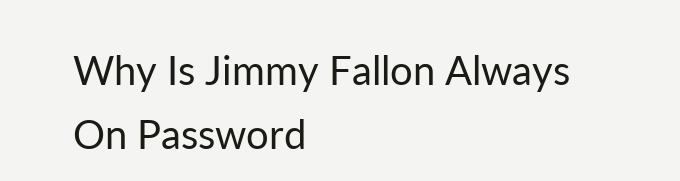Why Is Jimmy Fallon Always On Password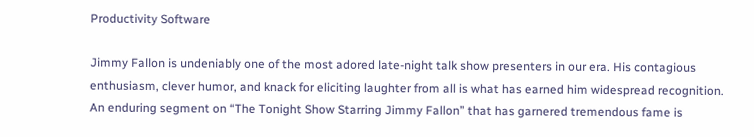Productivity Software

Jimmy Fallon is undeniably one of the most adored late-night talk show presenters in our era. His contagious enthusiasm, clever humor, and knack for eliciting laughter from all is what has earned him widespread recognition. An enduring segment on “The Tonight Show Starring Jimmy Fallon” that has garnered tremendous fame is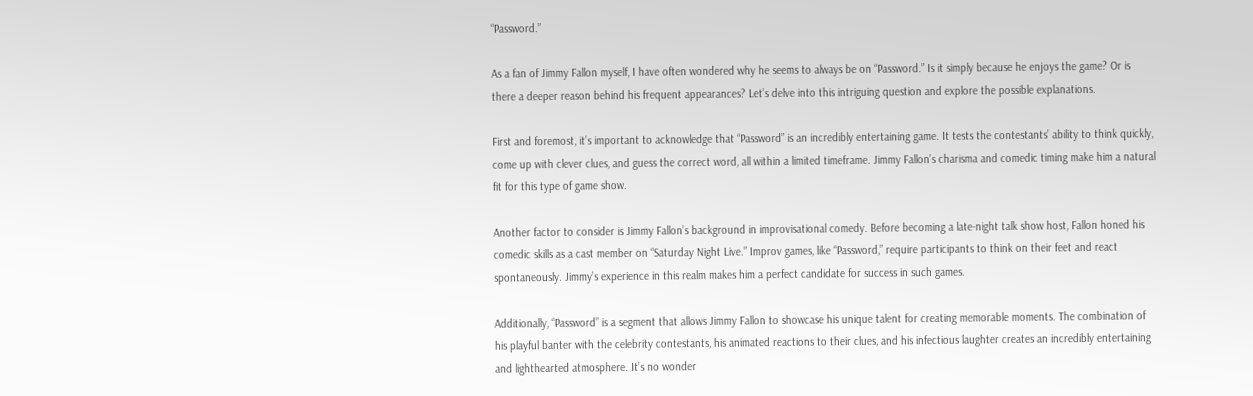“Password.”

As a fan of Jimmy Fallon myself, I have often wondered why he seems to always be on “Password.” Is it simply because he enjoys the game? Or is there a deeper reason behind his frequent appearances? Let’s delve into this intriguing question and explore the possible explanations.

First and foremost, it’s important to acknowledge that “Password” is an incredibly entertaining game. It tests the contestants’ ability to think quickly, come up with clever clues, and guess the correct word, all within a limited timeframe. Jimmy Fallon’s charisma and comedic timing make him a natural fit for this type of game show.

Another factor to consider is Jimmy Fallon’s background in improvisational comedy. Before becoming a late-night talk show host, Fallon honed his comedic skills as a cast member on “Saturday Night Live.” Improv games, like “Password,” require participants to think on their feet and react spontaneously. Jimmy’s experience in this realm makes him a perfect candidate for success in such games.

Additionally, “Password” is a segment that allows Jimmy Fallon to showcase his unique talent for creating memorable moments. The combination of his playful banter with the celebrity contestants, his animated reactions to their clues, and his infectious laughter creates an incredibly entertaining and lighthearted atmosphere. It’s no wonder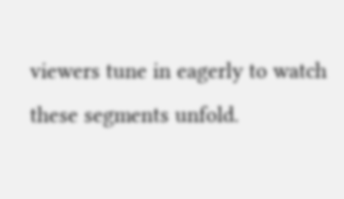viewers tune in eagerly to watch these segments unfold.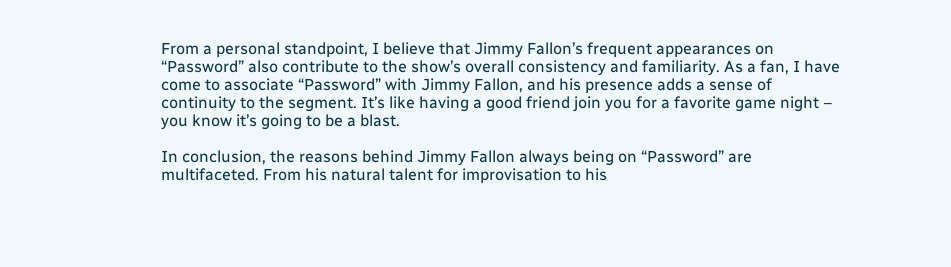From a personal standpoint, I believe that Jimmy Fallon’s frequent appearances on “Password” also contribute to the show’s overall consistency and familiarity. As a fan, I have come to associate “Password” with Jimmy Fallon, and his presence adds a sense of continuity to the segment. It’s like having a good friend join you for a favorite game night – you know it’s going to be a blast.

In conclusion, the reasons behind Jimmy Fallon always being on “Password” are multifaceted. From his natural talent for improvisation to his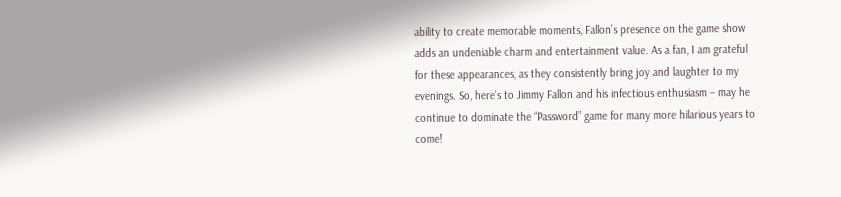ability to create memorable moments, Fallon’s presence on the game show adds an undeniable charm and entertainment value. As a fan, I am grateful for these appearances, as they consistently bring joy and laughter to my evenings. So, here’s to Jimmy Fallon and his infectious enthusiasm – may he continue to dominate the “Password” game for many more hilarious years to come!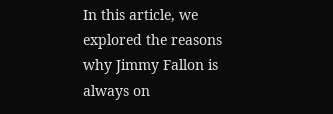In this article, we explored the reasons why Jimmy Fallon is always on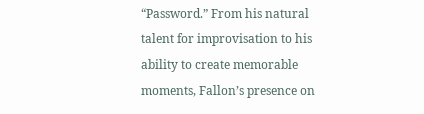“Password.” From his natural talent for improvisation to his ability to create memorable moments, Fallon’s presence on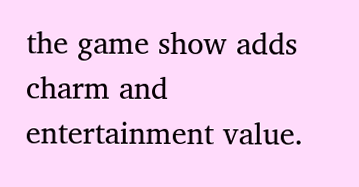the game show adds charm and entertainment value.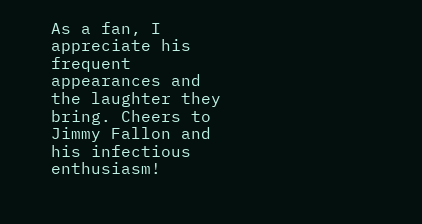As a fan, I appreciate his frequent appearances and the laughter they bring. Cheers to Jimmy Fallon and his infectious enthusiasm!